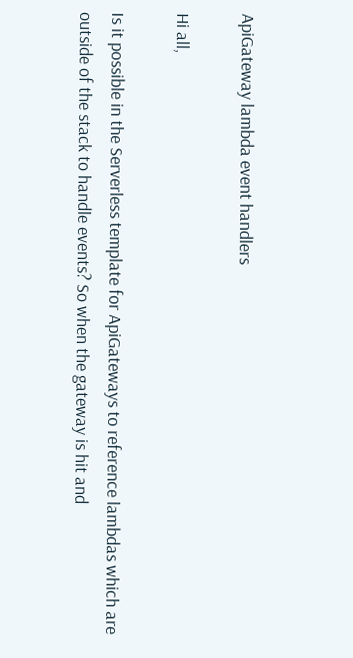ApiGateway lambda event handlers

Hi all,

Is it possible in the Serverless template for ApiGateways to reference lambdas which are outside of the stack to handle events? So when the gateway is hit and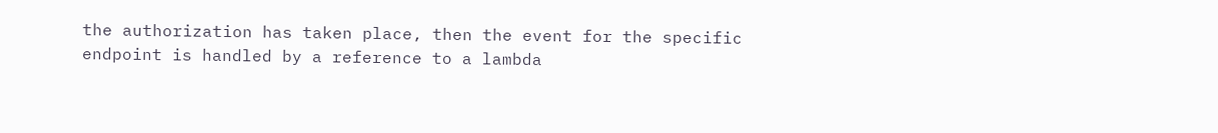the authorization has taken place, then the event for the specific endpoint is handled by a reference to a lambda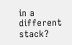in a different stack?